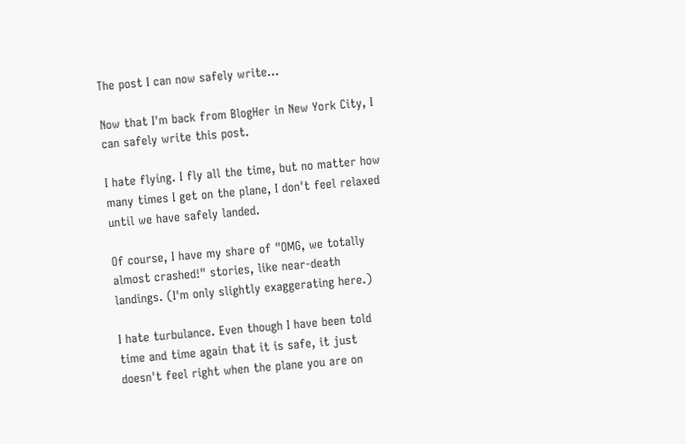The post I can now safely write...

Now that I'm back from BlogHer in New York City, I can safely write this post.

I hate flying. I fly all the time, but no matter how many times I get on the plane, I don't feel relaxed until we have safely landed.

Of course, I have my share of "OMG, we totally almost crashed!" stories, like near-death landings. (I'm only slightly exaggerating here.)

I hate turbulance. Even though I have been told time and time again that it is safe, it just doesn't feel right when the plane you are on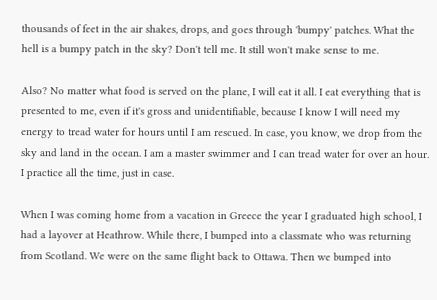thousands of feet in the air shakes, drops, and goes through 'bumpy' patches. What the hell is a bumpy patch in the sky? Don't tell me. It still won't make sense to me.

Also? No matter what food is served on the plane, I will eat it all. I eat everything that is presented to me, even if it's gross and unidentifiable, because I know I will need my energy to tread water for hours until I am rescued. In case, you know, we drop from the sky and land in the ocean. I am a master swimmer and I can tread water for over an hour. I practice all the time, just in case.

When I was coming home from a vacation in Greece the year I graduated high school, I had a layover at Heathrow. While there, I bumped into a classmate who was returning from Scotland. We were on the same flight back to Ottawa. Then we bumped into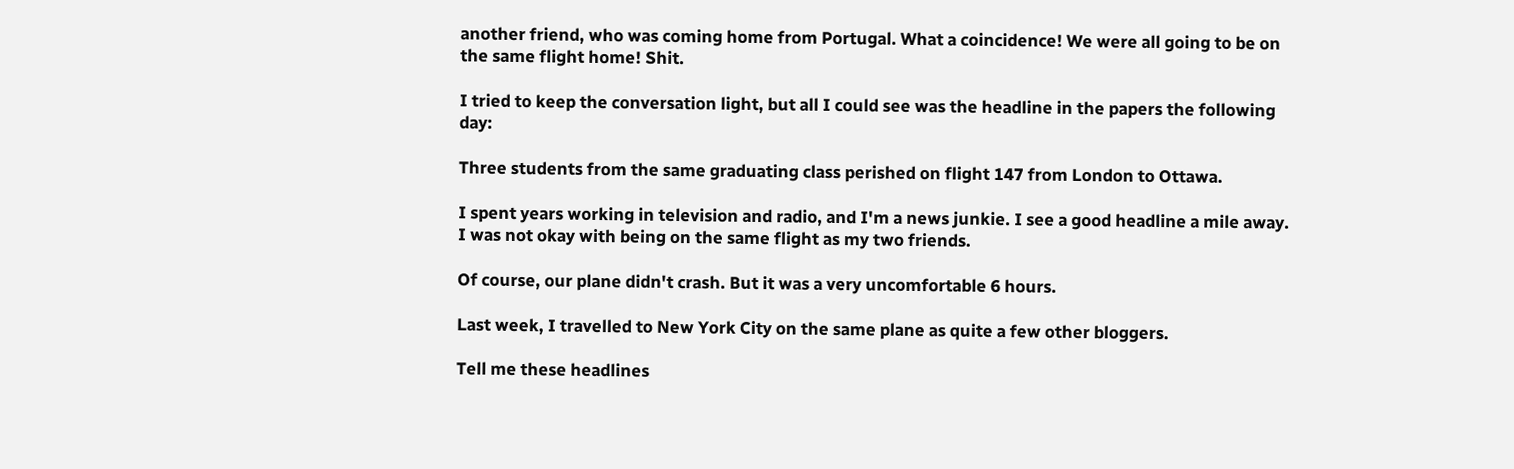another friend, who was coming home from Portugal. What a coincidence! We were all going to be on the same flight home! Shit.

I tried to keep the conversation light, but all I could see was the headline in the papers the following day:

Three students from the same graduating class perished on flight 147 from London to Ottawa.

I spent years working in television and radio, and I'm a news junkie. I see a good headline a mile away. I was not okay with being on the same flight as my two friends.

Of course, our plane didn't crash. But it was a very uncomfortable 6 hours.

Last week, I travelled to New York City on the same plane as quite a few other bloggers.

Tell me these headlines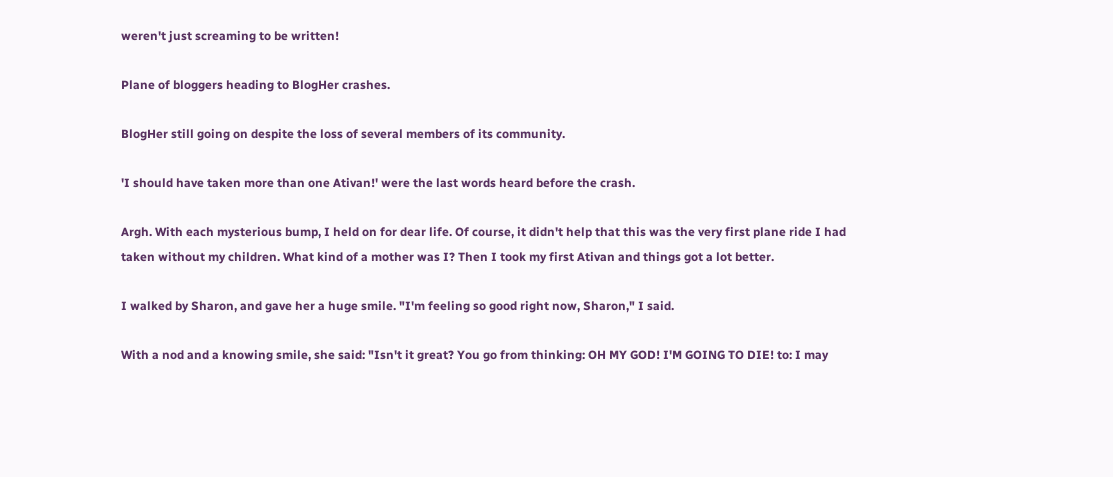weren't just screaming to be written!

Plane of bloggers heading to BlogHer crashes.

BlogHer still going on despite the loss of several members of its community.

'I should have taken more than one Ativan!' were the last words heard before the crash.

Argh. With each mysterious bump, I held on for dear life. Of course, it didn't help that this was the very first plane ride I had taken without my children. What kind of a mother was I? Then I took my first Ativan and things got a lot better.

I walked by Sharon, and gave her a huge smile. "I'm feeling so good right now, Sharon," I said.

With a nod and a knowing smile, she said: "Isn't it great? You go from thinking: OH MY GOD! I'M GOING TO DIE! to: I may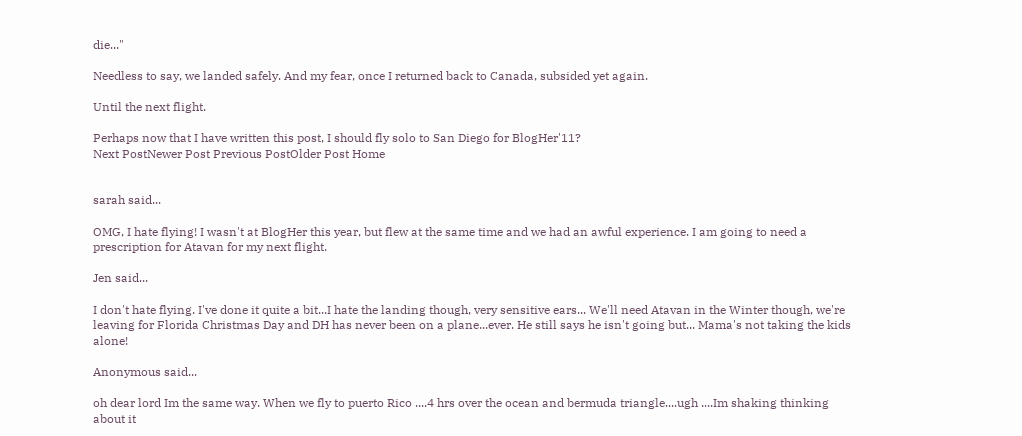die..."

Needless to say, we landed safely. And my fear, once I returned back to Canada, subsided yet again.

Until the next flight.

Perhaps now that I have written this post, I should fly solo to San Diego for BlogHer'11?
Next PostNewer Post Previous PostOlder Post Home


sarah said...

OMG, I hate flying! I wasn't at BlogHer this year, but flew at the same time and we had an awful experience. I am going to need a prescription for Atavan for my next flight.

Jen said...

I don't hate flying. I've done it quite a bit...I hate the landing though, very sensitive ears... We'll need Atavan in the Winter though, we're leaving for Florida Christmas Day and DH has never been on a plane...ever. He still says he isn't going but... Mama's not taking the kids alone!

Anonymous said...

oh dear lord Im the same way. When we fly to puerto Rico ....4 hrs over the ocean and bermuda triangle....ugh ....Im shaking thinking about it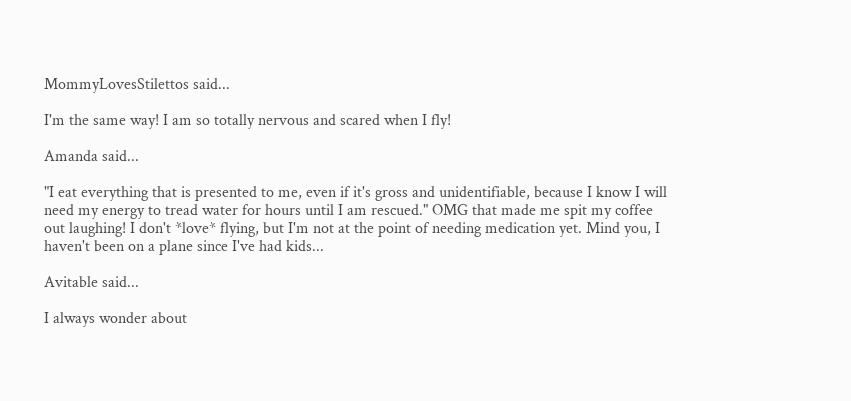MommyLovesStilettos said...

I'm the same way! I am so totally nervous and scared when I fly!

Amanda said...

"I eat everything that is presented to me, even if it's gross and unidentifiable, because I know I will need my energy to tread water for hours until I am rescued." OMG that made me spit my coffee out laughing! I don't *love* flying, but I'm not at the point of needing medication yet. Mind you, I haven't been on a plane since I've had kids...

Avitable said...

I always wonder about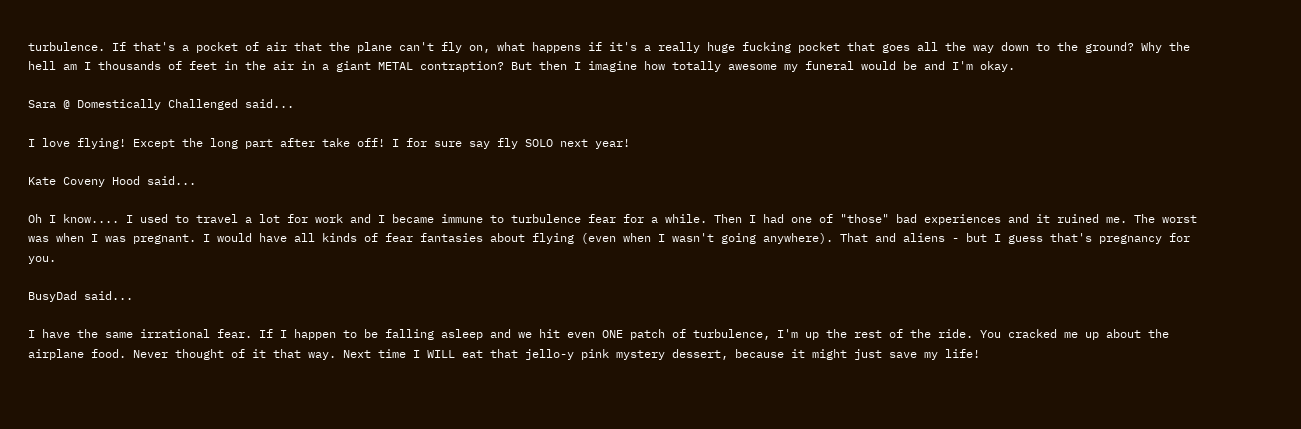turbulence. If that's a pocket of air that the plane can't fly on, what happens if it's a really huge fucking pocket that goes all the way down to the ground? Why the hell am I thousands of feet in the air in a giant METAL contraption? But then I imagine how totally awesome my funeral would be and I'm okay.

Sara @ Domestically Challenged said...

I love flying! Except the long part after take off! I for sure say fly SOLO next year!

Kate Coveny Hood said...

Oh I know.... I used to travel a lot for work and I became immune to turbulence fear for a while. Then I had one of "those" bad experiences and it ruined me. The worst was when I was pregnant. I would have all kinds of fear fantasies about flying (even when I wasn't going anywhere). That and aliens - but I guess that's pregnancy for you.

BusyDad said...

I have the same irrational fear. If I happen to be falling asleep and we hit even ONE patch of turbulence, I'm up the rest of the ride. You cracked me up about the airplane food. Never thought of it that way. Next time I WILL eat that jello-y pink mystery dessert, because it might just save my life!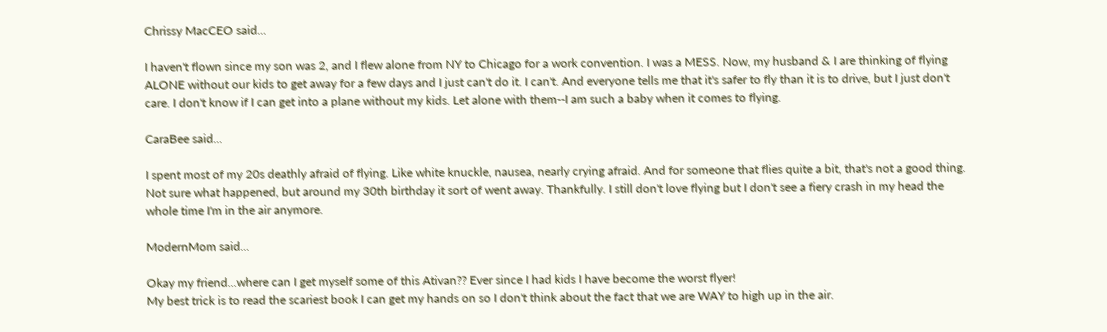Chrissy MacCEO said...

I haven't flown since my son was 2, and I flew alone from NY to Chicago for a work convention. I was a MESS. Now, my husband & I are thinking of flying ALONE without our kids to get away for a few days and I just can't do it. I can't. And everyone tells me that it's safer to fly than it is to drive, but I just don't care. I don't know if I can get into a plane without my kids. Let alone with them--I am such a baby when it comes to flying.

CaraBee said...

I spent most of my 20s deathly afraid of flying. Like white knuckle, nausea, nearly crying afraid. And for someone that flies quite a bit, that's not a good thing. Not sure what happened, but around my 30th birthday it sort of went away. Thankfully. I still don't love flying but I don't see a fiery crash in my head the whole time I'm in the air anymore.

ModernMom said...

Okay my friend...where can I get myself some of this Ativan?? Ever since I had kids I have become the worst flyer!
My best trick is to read the scariest book I can get my hands on so I don't think about the fact that we are WAY to high up in the air.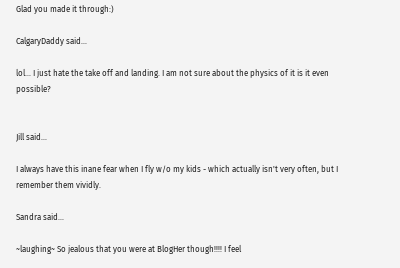Glad you made it through:)

CalgaryDaddy said...

lol... I just hate the take off and landing. I am not sure about the physics of it is it even possible?


Jill said...

I always have this inane fear when I fly w/o my kids - which actually isn't very often, but I remember them vividly.

Sandra said...

~laughing~ So jealous that you were at BlogHer though!!!! I feel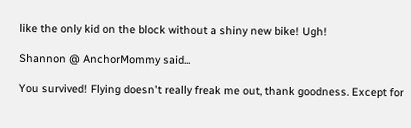like the only kid on the block without a shiny new bike! Ugh!

Shannon @ AnchorMommy said...

You survived! Flying doesn't really freak me out, thank goodness. Except for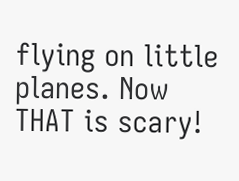flying on little planes. Now THAT is scary!